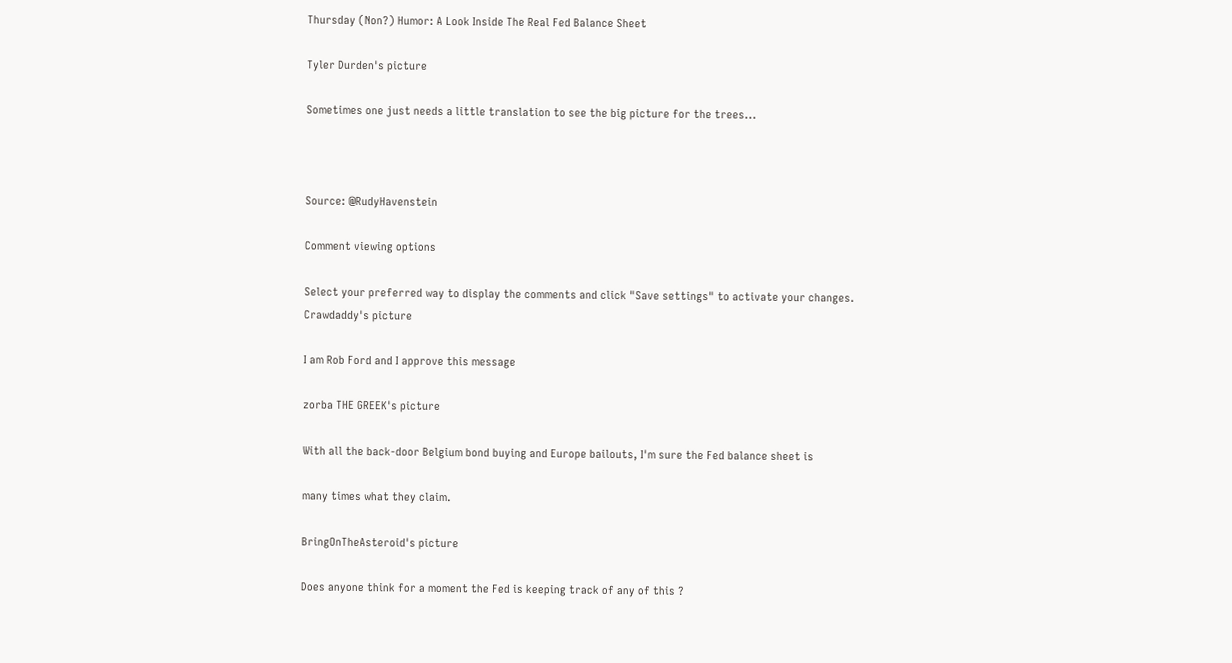Thursday (Non?) Humor: A Look Inside The Real Fed Balance Sheet

Tyler Durden's picture

Sometimes one just needs a little translation to see the big picture for the trees...



Source: @RudyHavenstein

Comment viewing options

Select your preferred way to display the comments and click "Save settings" to activate your changes.
Crawdaddy's picture

I am Rob Ford and I approve this message

zorba THE GREEK's picture

With all the back-door Belgium bond buying and Europe bailouts, I'm sure the Fed balance sheet is

many times what they claim.

BringOnTheAsteroid's picture

Does anyone think for a moment the Fed is keeping track of any of this ?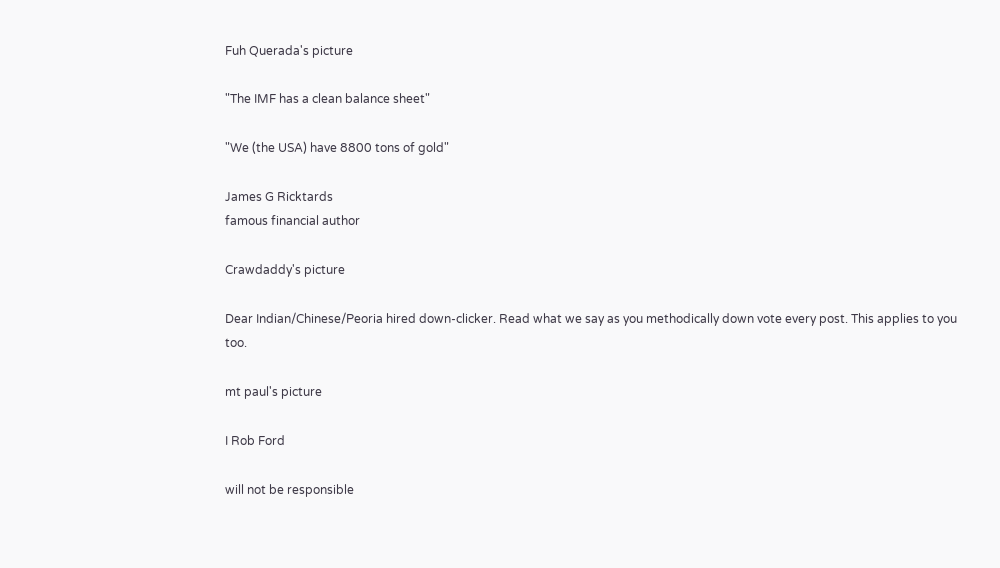Fuh Querada's picture

"The IMF has a clean balance sheet"

"We (the USA) have 8800 tons of gold"

James G Ricktards
famous financial author

Crawdaddy's picture

Dear Indian/Chinese/Peoria hired down-clicker. Read what we say as you methodically down vote every post. This applies to you too.

mt paul's picture

I Rob Ford

will not be responsible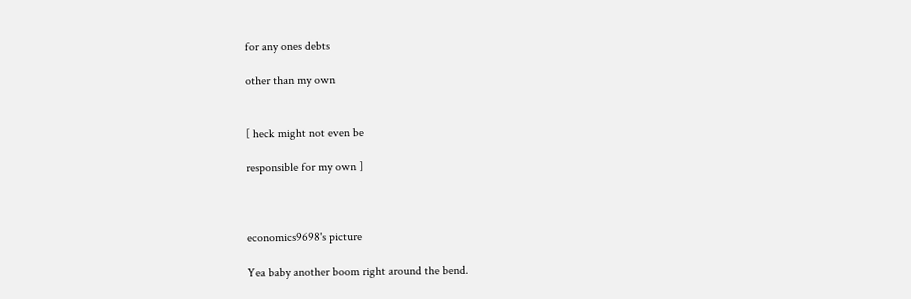for any ones debts

other than my own


[ heck might not even be

responsible for my own ]



economics9698's picture

Yea baby another boom right around the bend.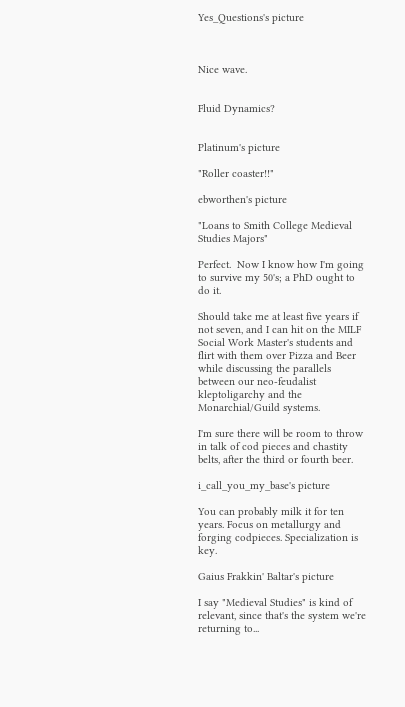Yes_Questions's picture



Nice wave.


Fluid Dynamics?


Platinum's picture

"Roller coaster!!"

ebworthen's picture

"Loans to Smith College Medieval Studies Majors"

Perfect.  Now I know how I'm going to survive my 50's; a PhD ought to do it.

Should take me at least five years if not seven, and I can hit on the MILF Social Work Master's students and flirt with them over Pizza and Beer while discussing the parallels between our neo-feudalist kleptoligarchy and the Monarchial/Guild systems.

I'm sure there will be room to throw in talk of cod pieces and chastity belts, after the third or fourth beer.

i_call_you_my_base's picture

You can probably milk it for ten years. Focus on metallurgy and forging codpieces. Specialization is key.

Gaius Frakkin' Baltar's picture

I say "Medieval Studies" is kind of relevant, since that's the system we're returning to...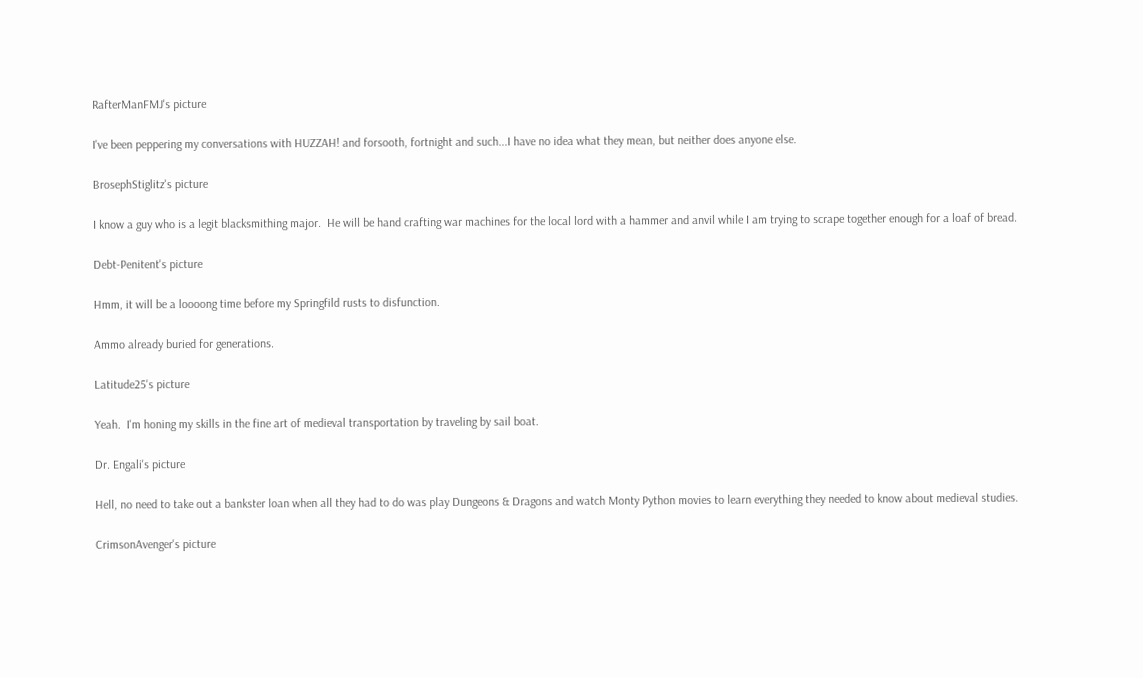RafterManFMJ's picture

I've been peppering my conversations with HUZZAH! and forsooth, fortnight and such...I have no idea what they mean, but neither does anyone else.

BrosephStiglitz's picture

I know a guy who is a legit blacksmithing major.  He will be hand crafting war machines for the local lord with a hammer and anvil while I am trying to scrape together enough for a loaf of bread.

Debt-Penitent's picture

Hmm, it will be a loooong time before my Springfild rusts to disfunction.

Ammo already buried for generations.

Latitude25's picture

Yeah.  I'm honing my skills in the fine art of medieval transportation by traveling by sail boat.

Dr. Engali's picture

Hell, no need to take out a bankster loan when all they had to do was play Dungeons & Dragons and watch Monty Python movies to learn everything they needed to know about medieval studies.

CrimsonAvenger's picture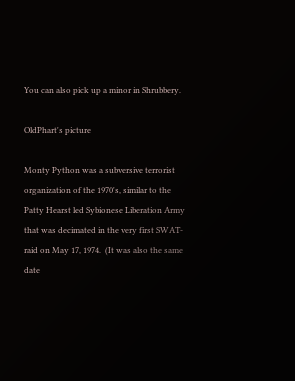You can also pick up a minor in Shrubbery.

OldPhart's picture

Monty Python was a subversive terrorist organization of the 1970's, similar to the Patty Hearst led Sybionese Liberation Army that was decimated in the very first SWAT-raid on May 17, 1974.  (It was also the same date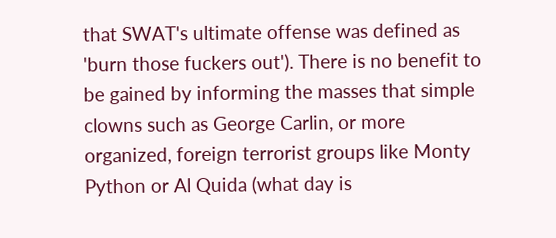that SWAT's ultimate offense was defined as 'burn those fuckers out'). There is no benefit to be gained by informing the masses that simple clowns such as George Carlin, or more organized, foreign terrorist groups like Monty Python or Al Quida (what day is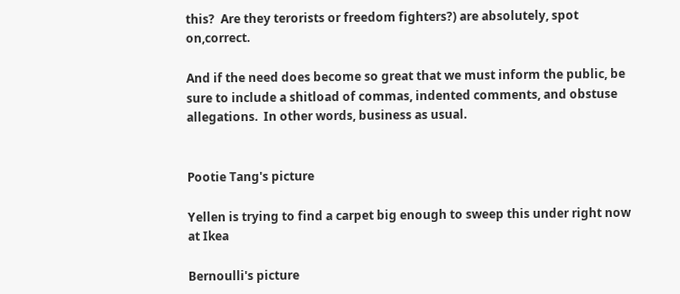this?  Are they terorists or freedom fighters?) are absolutely, spot on,correct.

And if the need does become so great that we must inform the public, be sure to include a shitload of commas, indented comments, and obstuse allegations.  In other words, business as usual.


Pootie Tang's picture

Yellen is trying to find a carpet big enough to sweep this under right now at Ikea

Bernoulli's picture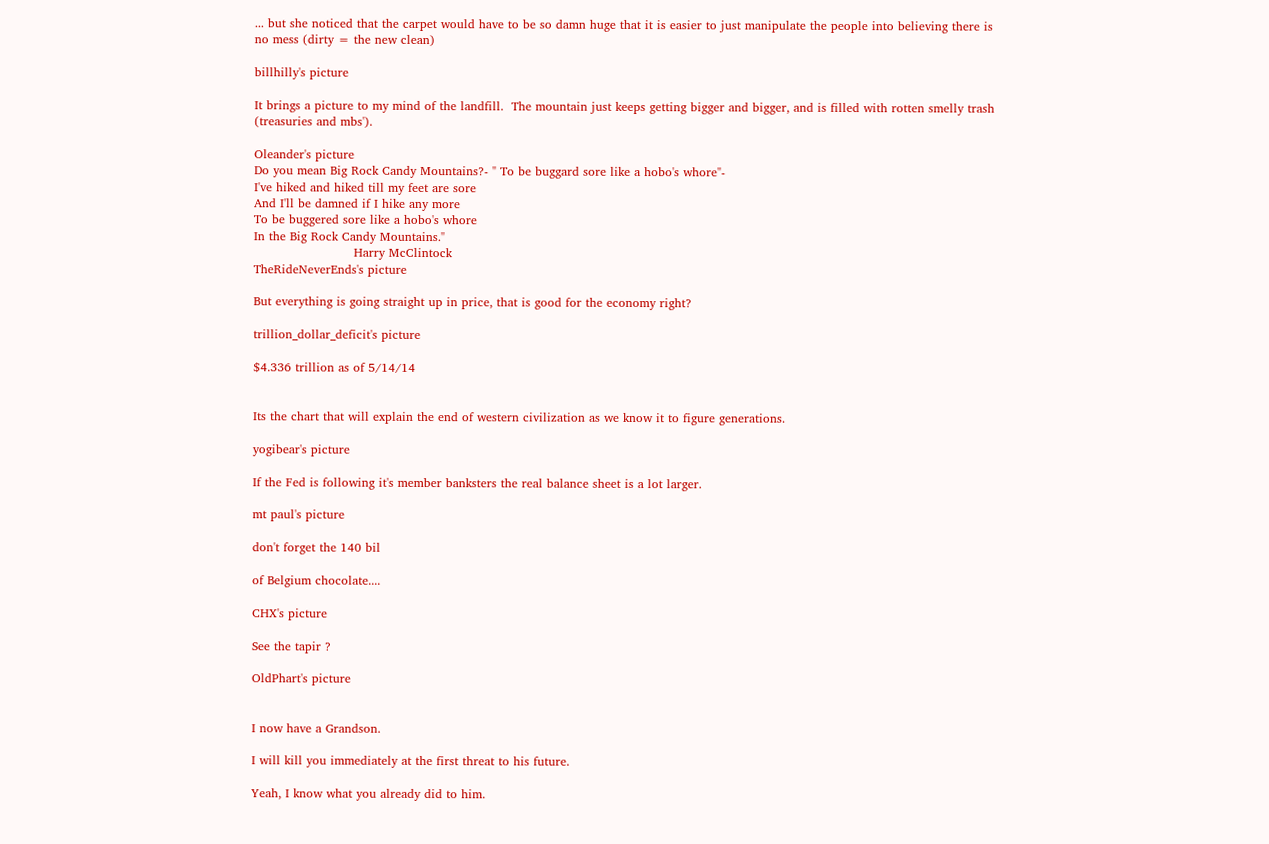... but she noticed that the carpet would have to be so damn huge that it is easier to just manipulate the people into believing there is no mess (dirty = the new clean)

billhilly's picture

It brings a picture to my mind of the landfill.  The mountain just keeps getting bigger and bigger, and is filled with rotten smelly trash (treasuries and mbs').

Oleander's picture
Do you mean Big Rock Candy Mountains?- " To be buggard sore like a hobo's whore"-
I've hiked and hiked till my feet are sore
And I'll be damned if I hike any more
To be buggered sore like a hobo's whore
In the Big Rock Candy Mountains."
                         Harry McClintock
TheRideNeverEnds's picture

But everything is going straight up in price, that is good for the economy right?

trillion_dollar_deficit's picture

$4.336 trillion as of 5/14/14


Its the chart that will explain the end of western civilization as we know it to figure generations.

yogibear's picture

If the Fed is following it's member banksters the real balance sheet is a lot larger.

mt paul's picture

don't forget the 140 bil

of Belgium chocolate....

CHX's picture

See the tapir ?

OldPhart's picture


I now have a Grandson.

I will kill you immediately at the first threat to his future.

Yeah, I know what you already did to him.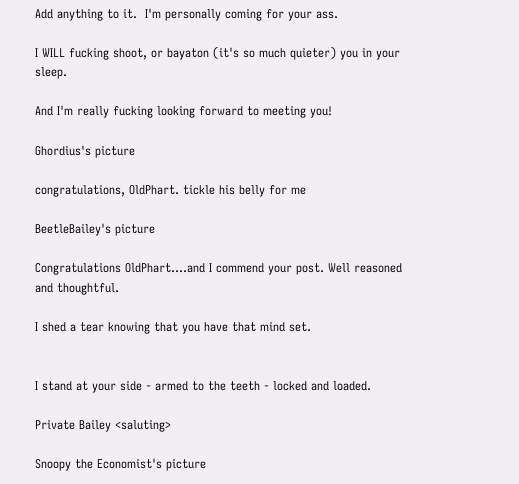Add anything to it.  I'm personally coming for your ass.

I WILL fucking shoot, or bayaton (it's so much quieter) you in your sleep.

And I'm really fucking looking forward to meeting you!

Ghordius's picture

congratulations, OldPhart. tickle his belly for me

BeetleBailey's picture

Congratulations OldPhart....and I commend your post. Well reasoned and thoughtful.

I shed a tear knowing that you have that mind set.


I stand at your side - armed to the teeth - locked and loaded.

Private Bailey <saluting>

Snoopy the Economist's picture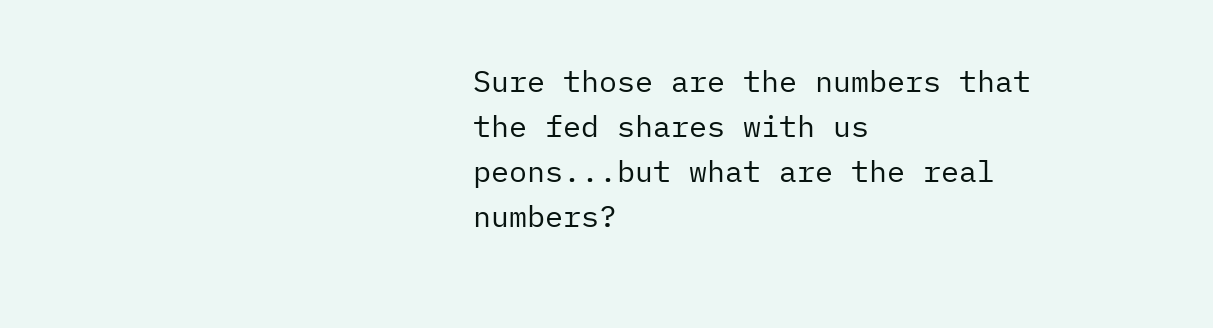Sure those are the numbers that the fed shares with us peons...but what are the real numbers?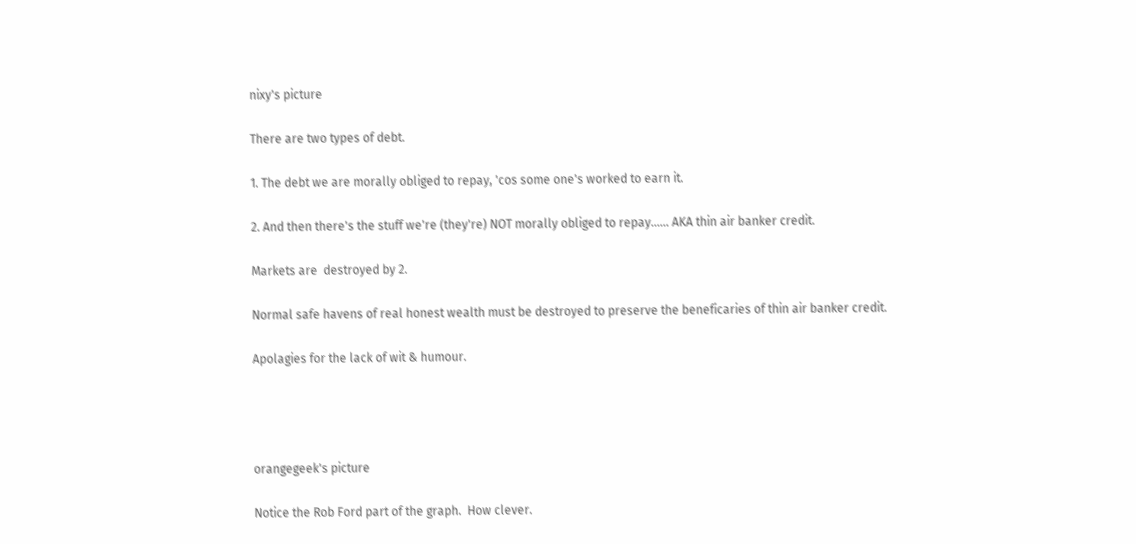nixy's picture

There are two types of debt.

1. The debt we are morally obliged to repay, 'cos some one's worked to earn it.

2. And then there's the stuff we're (they're) NOT morally obliged to repay...... AKA thin air banker credit.

Markets are  destroyed by 2.

Normal safe havens of real honest wealth must be destroyed to preserve the beneficaries of thin air banker credit.

Apolagies for the lack of wit & humour.




orangegeek's picture

Notice the Rob Ford part of the graph.  How clever.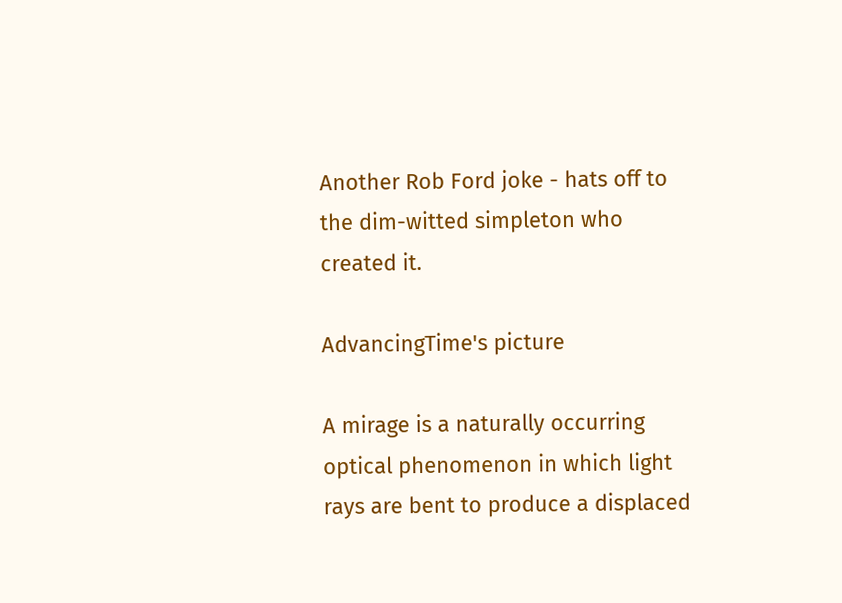Another Rob Ford joke - hats off to the dim-witted simpleton who created it.

AdvancingTime's picture

A mirage is a naturally occurring optical phenomenon in which light rays are bent to produce a displaced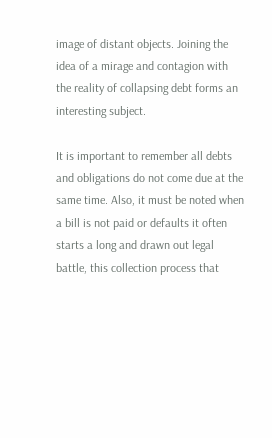image of distant objects. Joining the idea of a mirage and contagion with the reality of collapsing debt forms an interesting subject.

It is important to remember all debts and obligations do not come due at the same time. Also, it must be noted when a bill is not paid or defaults it often starts a long and drawn out legal battle, this collection process that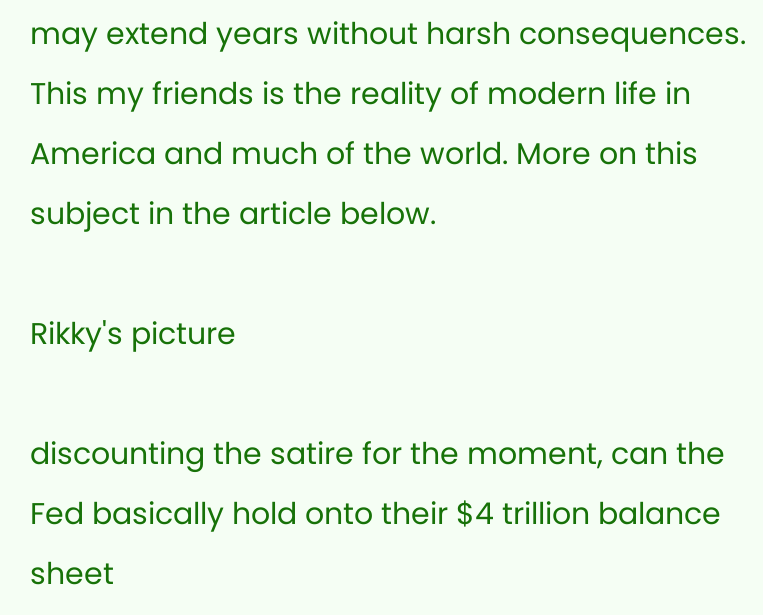may extend years without harsh consequences. This my friends is the reality of modern life in America and much of the world. More on this subject in the article below.

Rikky's picture

discounting the satire for the moment, can the Fed basically hold onto their $4 trillion balance sheet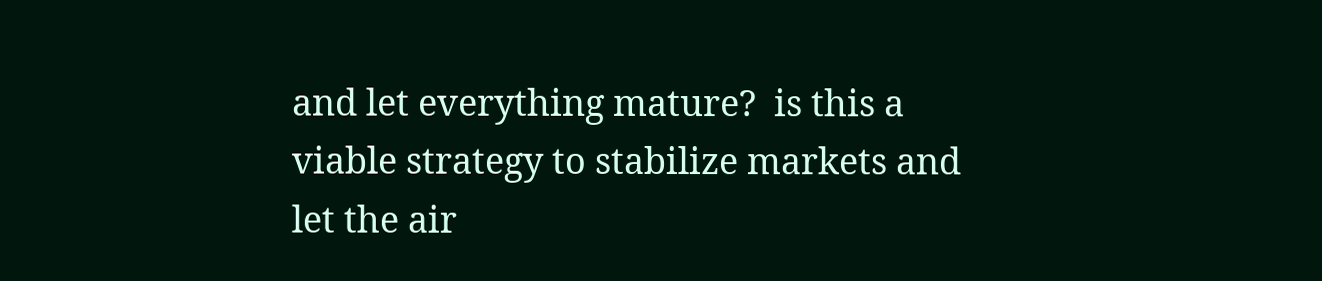and let everything mature?  is this a viable strategy to stabilize markets and let the air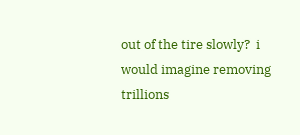out of the tire slowly?  i would imagine removing trillions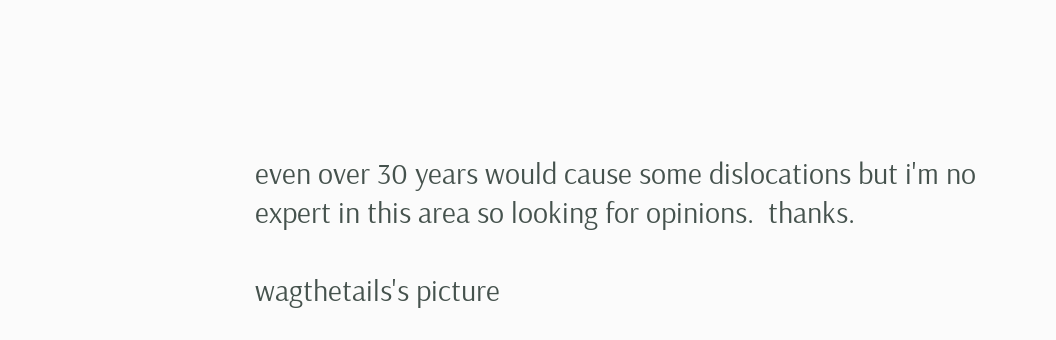even over 30 years would cause some dislocations but i'm no expert in this area so looking for opinions.  thanks.

wagthetails's picture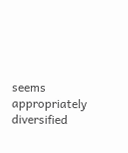seems appropriately diversified